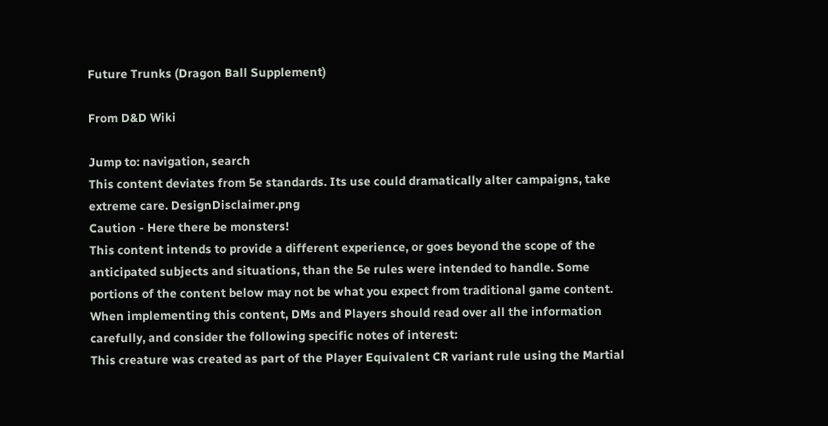Future Trunks (Dragon Ball Supplement)

From D&D Wiki

Jump to: navigation, search
This content deviates from 5e standards. Its use could dramatically alter campaigns, take extreme care. DesignDisclaimer.png
Caution - Here there be monsters!
This content intends to provide a different experience, or goes beyond the scope of the anticipated subjects and situations, than the 5e rules were intended to handle. Some portions of the content below may not be what you expect from traditional game content. When implementing this content, DMs and Players should read over all the information carefully, and consider the following specific notes of interest:
This creature was created as part of the Player Equivalent CR variant rule using the Martial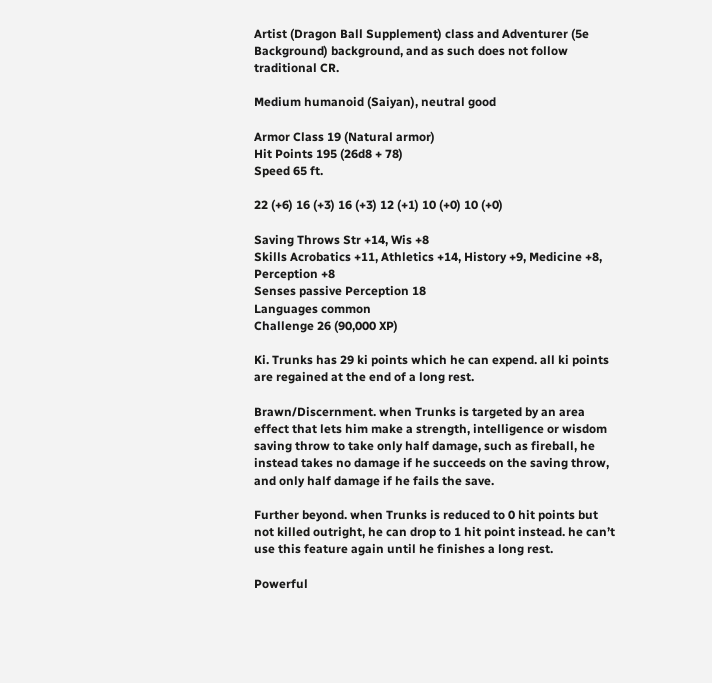Artist (Dragon Ball Supplement) class and Adventurer (5e Background) background, and as such does not follow traditional CR.

Medium humanoid (Saiyan), neutral good

Armor Class 19 (Natural armor)
Hit Points 195 (26d8 + 78)
Speed 65 ft.

22 (+6) 16 (+3) 16 (+3) 12 (+1) 10 (+0) 10 (+0)

Saving Throws Str +14, Wis +8
Skills Acrobatics +11, Athletics +14, History +9, Medicine +8, Perception +8
Senses passive Perception 18
Languages common
Challenge 26 (90,000 XP)

Ki. Trunks has 29 ki points which he can expend. all ki points are regained at the end of a long rest.

Brawn/Discernment. when Trunks is targeted by an area effect that lets him make a strength, intelligence or wisdom saving throw to take only half damage, such as fireball, he instead takes no damage if he succeeds on the saving throw, and only half damage if he fails the save.

Further beyond. when Trunks is reduced to 0 hit points but not killed outright, he can drop to 1 hit point instead. he can’t use this feature again until he finishes a long rest.

Powerful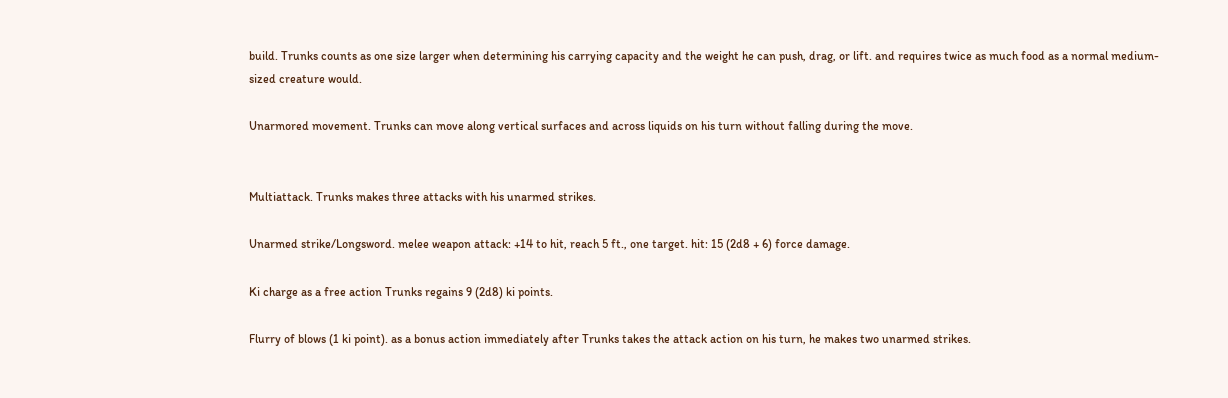build. Trunks counts as one size larger when determining his carrying capacity and the weight he can push, drag, or lift. and requires twice as much food as a normal medium-sized creature would.

Unarmored movement. Trunks can move along vertical surfaces and across liquids on his turn without falling during the move.


Multiattack. Trunks makes three attacks with his unarmed strikes.

Unarmed strike/Longsword. melee weapon attack: +14 to hit, reach 5 ft., one target. hit: 15 (2d8 + 6) force damage.

Ki charge as a free action Trunks regains 9 (2d8) ki points.

Flurry of blows (1 ki point). as a bonus action immediately after Trunks takes the attack action on his turn, he makes two unarmed strikes.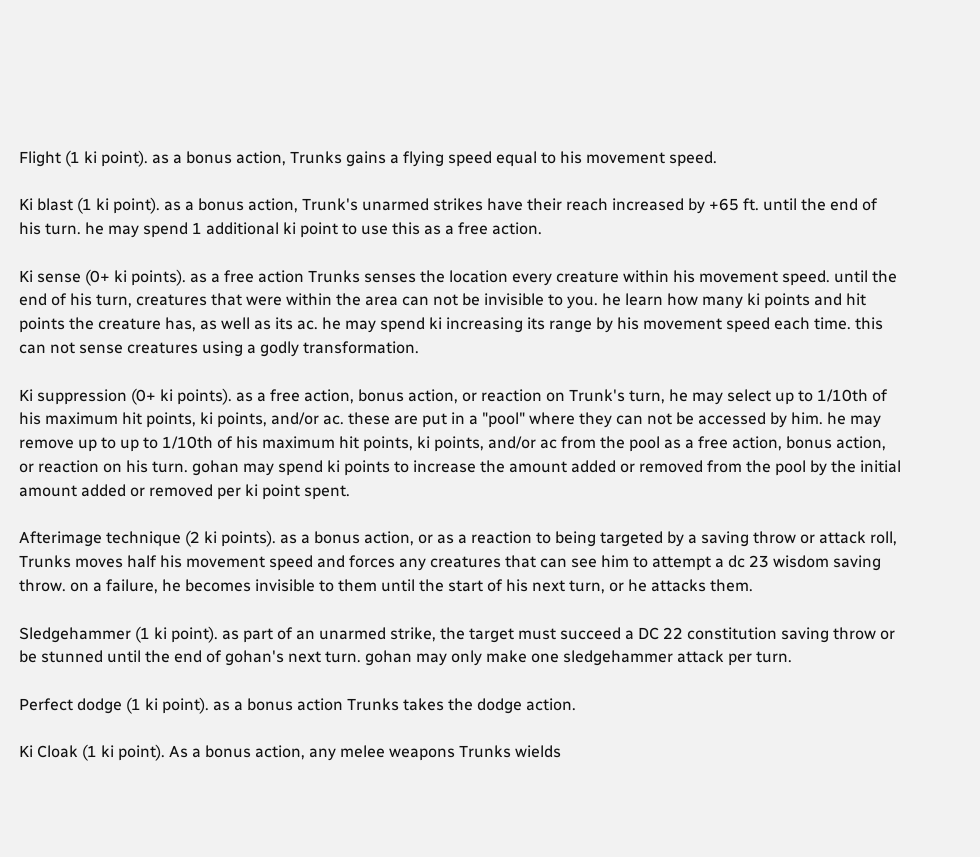Flight (1 ki point). as a bonus action, Trunks gains a flying speed equal to his movement speed.

Ki blast (1 ki point). as a bonus action, Trunk's unarmed strikes have their reach increased by +65 ft. until the end of his turn. he may spend 1 additional ki point to use this as a free action.

Ki sense (0+ ki points). as a free action Trunks senses the location every creature within his movement speed. until the end of his turn, creatures that were within the area can not be invisible to you. he learn how many ki points and hit points the creature has, as well as its ac. he may spend ki increasing its range by his movement speed each time. this can not sense creatures using a godly transformation.

Ki suppression (0+ ki points). as a free action, bonus action, or reaction on Trunk's turn, he may select up to 1/10th of his maximum hit points, ki points, and/or ac. these are put in a "pool" where they can not be accessed by him. he may remove up to up to 1/10th of his maximum hit points, ki points, and/or ac from the pool as a free action, bonus action, or reaction on his turn. gohan may spend ki points to increase the amount added or removed from the pool by the initial amount added or removed per ki point spent.

Afterimage technique (2 ki points). as a bonus action, or as a reaction to being targeted by a saving throw or attack roll, Trunks moves half his movement speed and forces any creatures that can see him to attempt a dc 23 wisdom saving throw. on a failure, he becomes invisible to them until the start of his next turn, or he attacks them.

Sledgehammer (1 ki point). as part of an unarmed strike, the target must succeed a DC 22 constitution saving throw or be stunned until the end of gohan's next turn. gohan may only make one sledgehammer attack per turn.

Perfect dodge (1 ki point). as a bonus action Trunks takes the dodge action.

Ki Cloak (1 ki point). As a bonus action, any melee weapons Trunks wields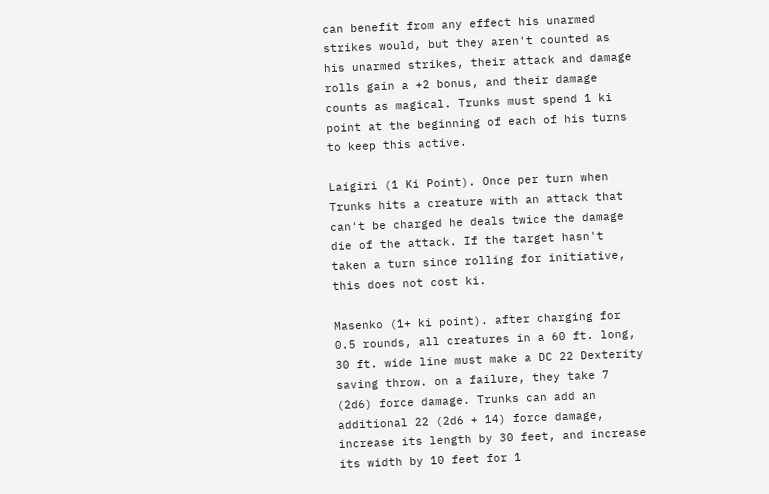can benefit from any effect his unarmed strikes would, but they aren't counted as his unarmed strikes, their attack and damage rolls gain a +2 bonus, and their damage counts as magical. Trunks must spend 1 ki point at the beginning of each of his turns to keep this active.

Laigiri (1 Ki Point). Once per turn when Trunks hits a creature with an attack that can't be charged he deals twice the damage die of the attack. If the target hasn't taken a turn since rolling for initiative, this does not cost ki.

Masenko (1+ ki point). after charging for 0.5 rounds, all creatures in a 60 ft. long, 30 ft. wide line must make a DC 22 Dexterity saving throw. on a failure, they take 7 (2d6) force damage. Trunks can add an additional 22 (2d6 + 14) force damage, increase its length by 30 feet, and increase its width by 10 feet for 1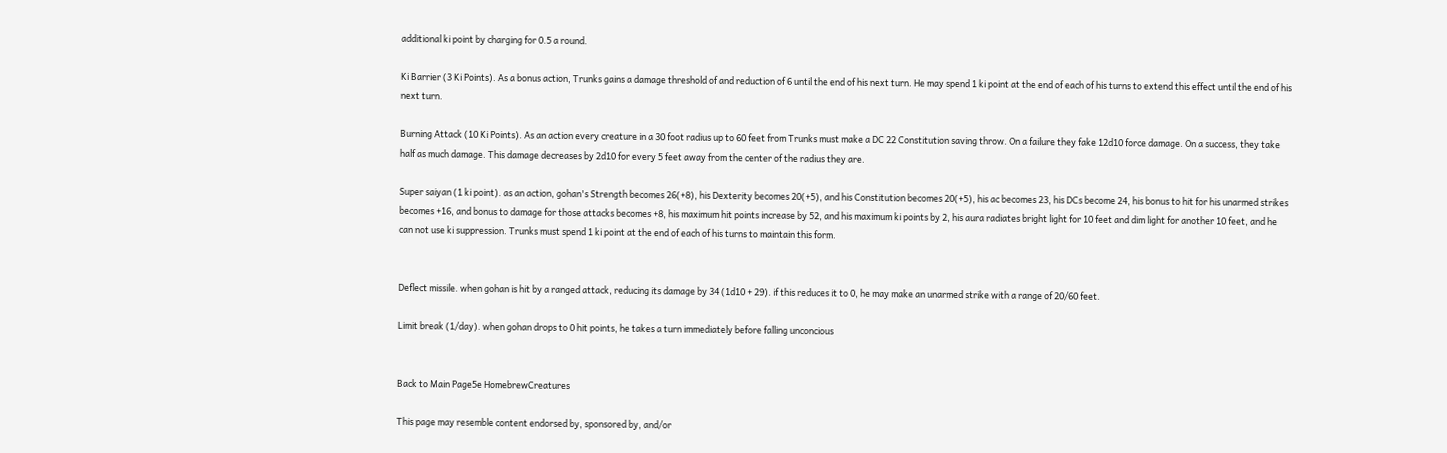additional ki point by charging for 0.5 a round.

Ki Barrier (3 Ki Points). As a bonus action, Trunks gains a damage threshold of and reduction of 6 until the end of his next turn. He may spend 1 ki point at the end of each of his turns to extend this effect until the end of his next turn.

Burning Attack (10 Ki Points). As an action every creature in a 30 foot radius up to 60 feet from Trunks must make a DC 22 Constitution saving throw. On a failure they fake 12d10 force damage. On a success, they take half as much damage. This damage decreases by 2d10 for every 5 feet away from the center of the radius they are.

Super saiyan (1 ki point). as an action, gohan's Strength becomes 26(+8), his Dexterity becomes 20(+5), and his Constitution becomes 20(+5), his ac becomes 23, his DCs become 24, his bonus to hit for his unarmed strikes becomes +16, and bonus to damage for those attacks becomes +8, his maximum hit points increase by 52, and his maximum ki points by 2, his aura radiates bright light for 10 feet and dim light for another 10 feet, and he can not use ki suppression. Trunks must spend 1 ki point at the end of each of his turns to maintain this form.


Deflect missile. when gohan is hit by a ranged attack, reducing its damage by 34 (1d10 + 29). if this reduces it to 0, he may make an unarmed strike with a range of 20/60 feet.

Limit break (1/day). when gohan drops to 0 hit points, he takes a turn immediately before falling unconcious


Back to Main Page5e HomebrewCreatures

This page may resemble content endorsed by, sponsored by, and/or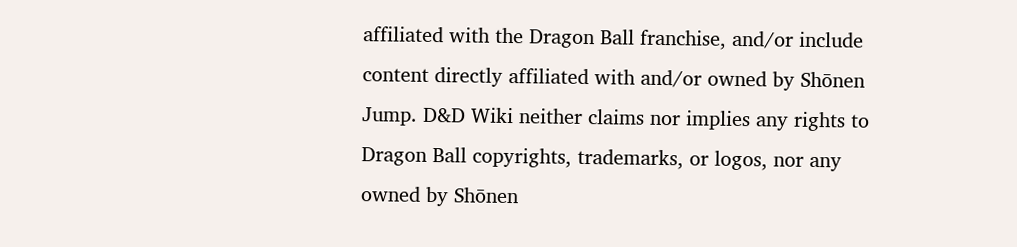affiliated with the Dragon Ball franchise, and/or include content directly affiliated with and/or owned by Shōnen Jump. D&D Wiki neither claims nor implies any rights to Dragon Ball copyrights, trademarks, or logos, nor any owned by Shōnen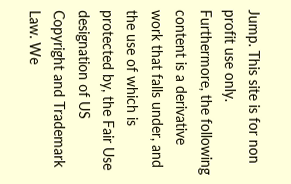Jump. This site is for non profit use only. Furthermore, the following content is a derivative work that falls under, and the use of which is protected by, the Fair Use designation of US Copyright and Trademark Law. We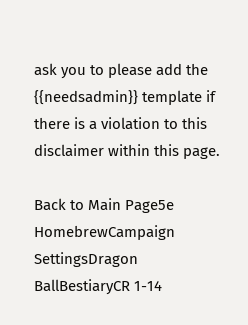ask you to please add the {{needsadmin}} template if there is a violation to this disclaimer within this page.

Back to Main Page5e HomebrewCampaign SettingsDragon BallBestiaryCR 1-14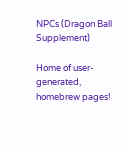NPCs (Dragon Ball Supplement)

Home of user-generated,
homebrew pages!